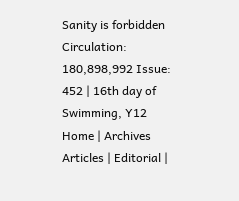Sanity is forbidden Circulation: 180,898,992 Issue: 452 | 16th day of Swimming, Y12
Home | Archives Articles | Editorial |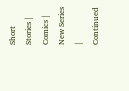Short Stories | Comics | New Series | Continued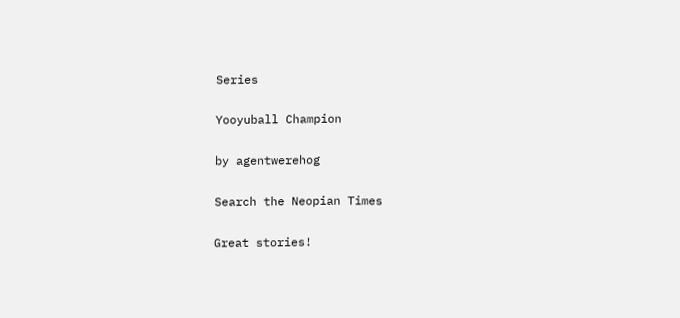Series

Yooyuball Champion

by agentwerehog

Search the Neopian Times

Great stories!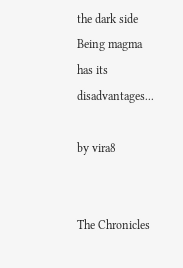the dark side
Being magma has its disadvantages...

by vira8


The Chronicles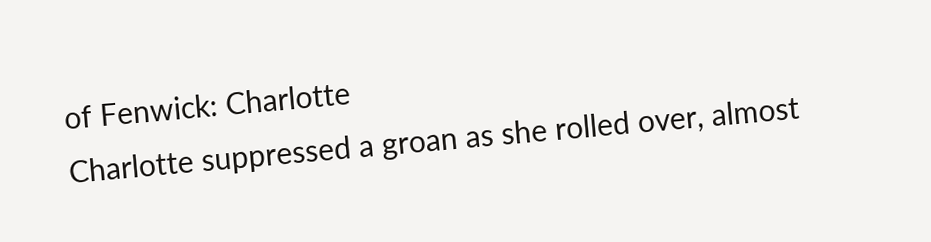of Fenwick: Charlotte
Charlotte suppressed a groan as she rolled over, almost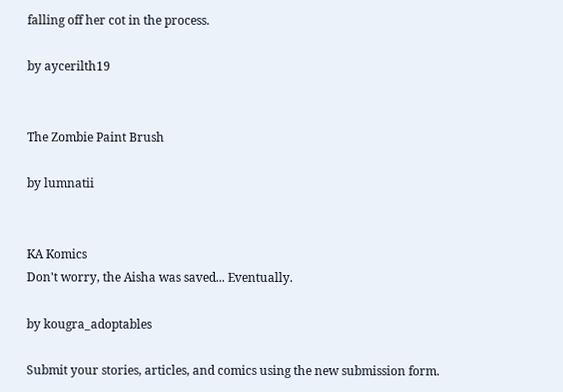falling off her cot in the process.

by aycerilth19


The Zombie Paint Brush

by lumnatii


KA Komics
Don't worry, the Aisha was saved... Eventually.

by kougra_adoptables

Submit your stories, articles, and comics using the new submission form.